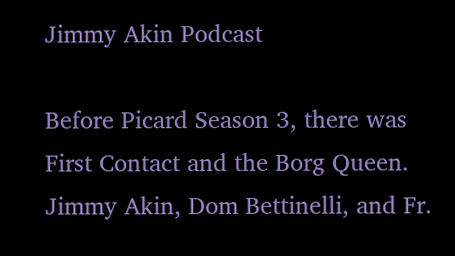Jimmy Akin Podcast

Before Picard Season 3, there was First Contact and the Borg Queen. Jimmy Akin, Dom Bettinelli, and Fr.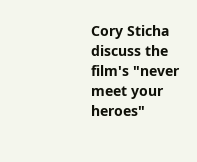Cory Sticha discuss the film's "never meet your heroes"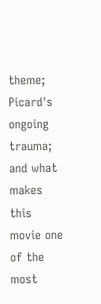theme; Picard's ongoing trauma; and what makes this movie one of the most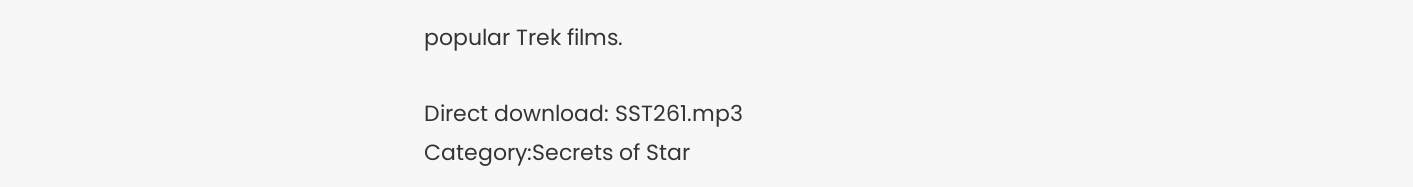popular Trek films.

Direct download: SST261.mp3
Category:Secrets of Star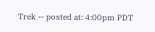Trek -- posted at: 4:00pm PDT